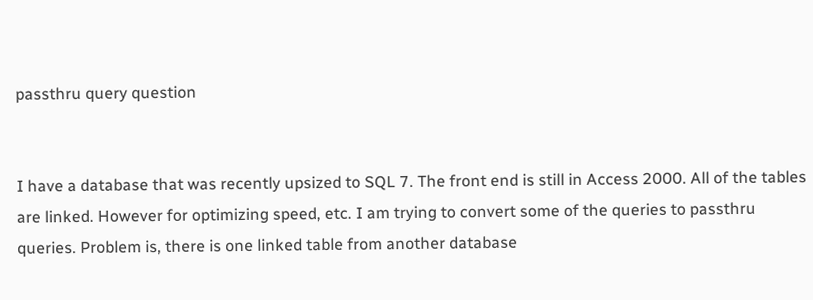passthru query question


I have a database that was recently upsized to SQL 7. The front end is still in Access 2000. All of the tables are linked. However for optimizing speed, etc. I am trying to convert some of the queries to passthru queries. Problem is, there is one linked table from another database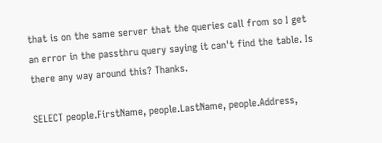that is on the same server that the queries call from so I get an error in the passthru query saying it can't find the table. Is there any way around this? Thanks.

SELECT people.FirstName, people.LastName, people.Address,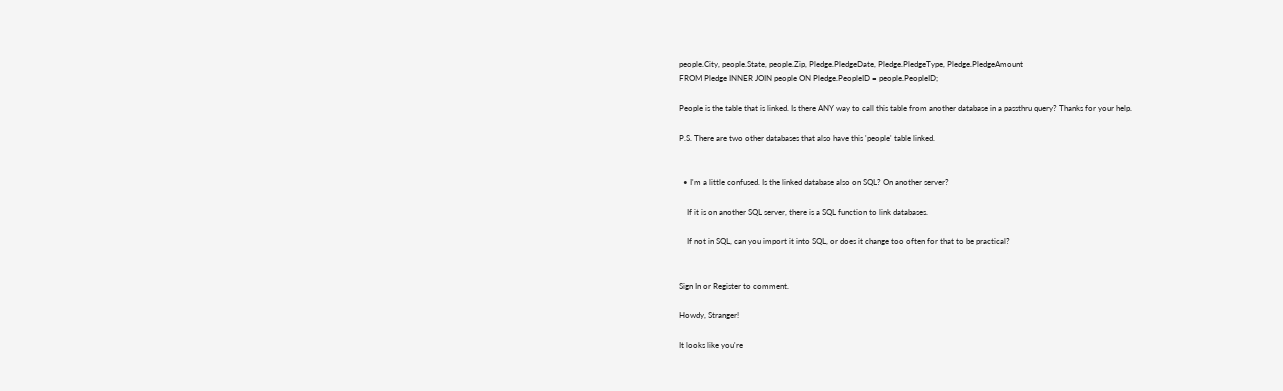people.City, people.State, people.Zip, Pledge.PledgeDate, Pledge.PledgeType, Pledge.PledgeAmount
FROM Pledge INNER JOIN people ON Pledge.PeopleID = people.PeopleID;

People is the table that is linked. Is there ANY way to call this table from another database in a passthru query? Thanks for your help.

P.S. There are two other databases that also have this 'people' table linked.


  • I'm a little confused. Is the linked database also on SQL? On another server?

    If it is on another SQL server, there is a SQL function to link databases.

    If not in SQL, can you import it into SQL, or does it change too often for that to be practical?


Sign In or Register to comment.

Howdy, Stranger!

It looks like you're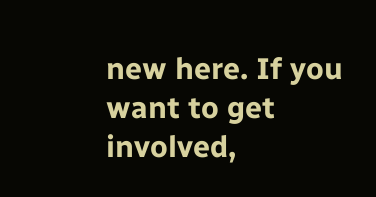new here. If you want to get involved,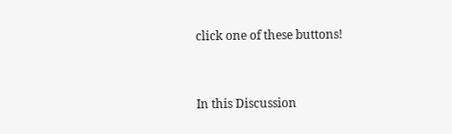click one of these buttons!


In this Discussion